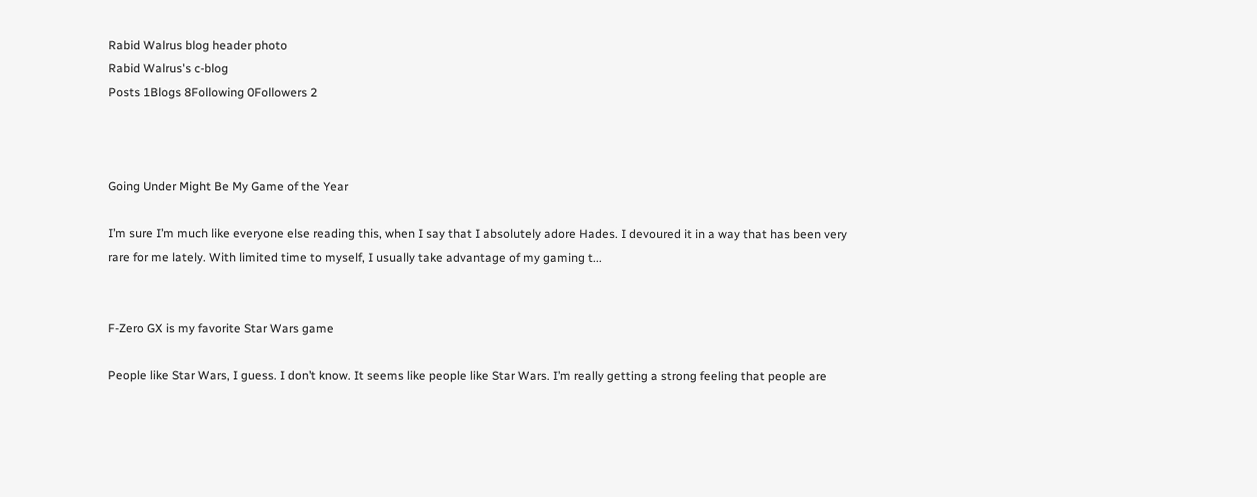Rabid Walrus blog header photo
Rabid Walrus's c-blog
Posts 1Blogs 8Following 0Followers 2



Going Under Might Be My Game of the Year

I’m sure I’m much like everyone else reading this, when I say that I absolutely adore Hades. I devoured it in a way that has been very rare for me lately. With limited time to myself, I usually take advantage of my gaming t...


F-Zero GX is my favorite Star Wars game

People like Star Wars, I guess. I don’t know. It seems like people like Star Wars. I’m really getting a strong feeling that people are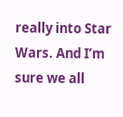really into Star Wars. And I’m sure we all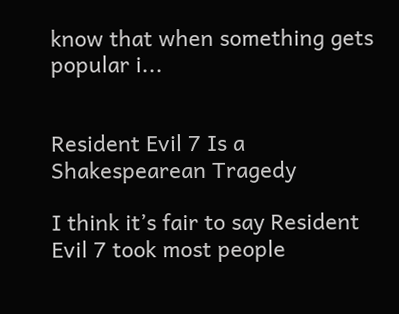know that when something gets popular i...


Resident Evil 7 Is a Shakespearean Tragedy

I think it’s fair to say Resident Evil 7 took most people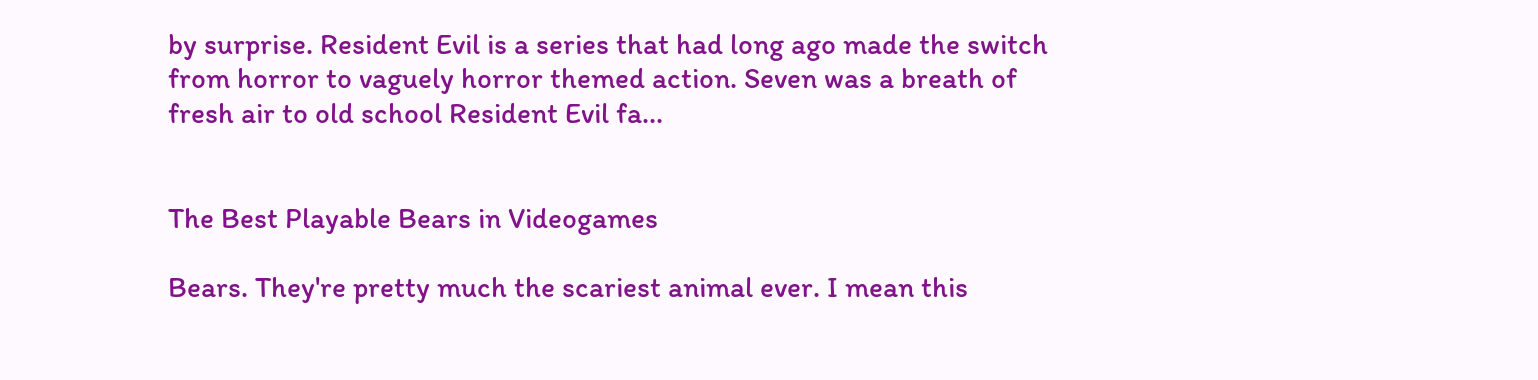by surprise. Resident Evil is a series that had long ago made the switch from horror to vaguely horror themed action. Seven was a breath of fresh air to old school Resident Evil fa...


The Best Playable Bears in Videogames

Bears. They're pretty much the scariest animal ever. I mean this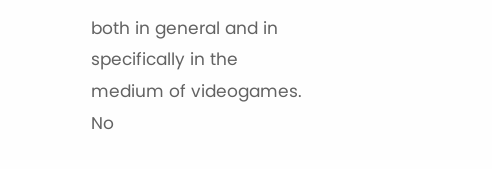both in general and in specifically in the medium of videogames. No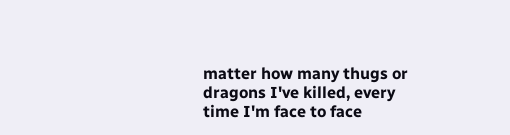matter how many thugs or dragons I've killed, every time I'm face to face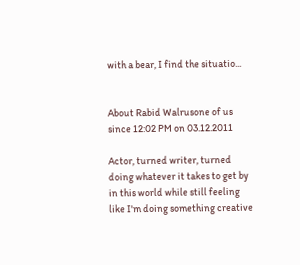with a bear, I find the situatio...


About Rabid Walrusone of us since 12:02 PM on 03.12.2011

Actor, turned writer, turned doing whatever it takes to get by in this world while still feeling like I'm doing something creative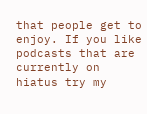that people get to enjoy. If you like podcasts that are currently on hiatus try my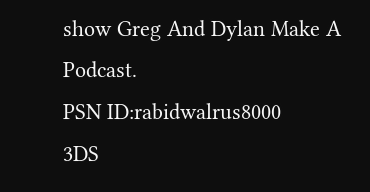show Greg And Dylan Make A Podcast.
PSN ID:rabidwalrus8000
3DS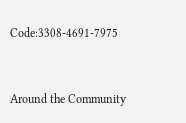Code:3308-4691-7975


Around the Community